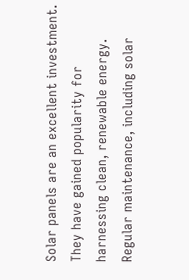Solar panels are an excellent investment. They have gained popularity for harnessing clean, renewable energy. Regular maintenance, including solar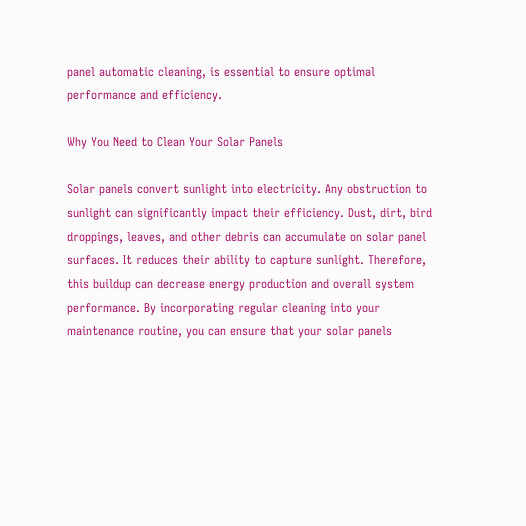panel automatic cleaning, is essential to ensure optimal performance and efficiency.

Why You Need to Clean Your Solar Panels

Solar panels convert sunlight into electricity. Any obstruction to sunlight can significantly impact their efficiency. Dust, dirt, bird droppings, leaves, and other debris can accumulate on solar panel surfaces. It reduces their ability to capture sunlight. Therefore, this buildup can decrease energy production and overall system performance. By incorporating regular cleaning into your maintenance routine, you can ensure that your solar panels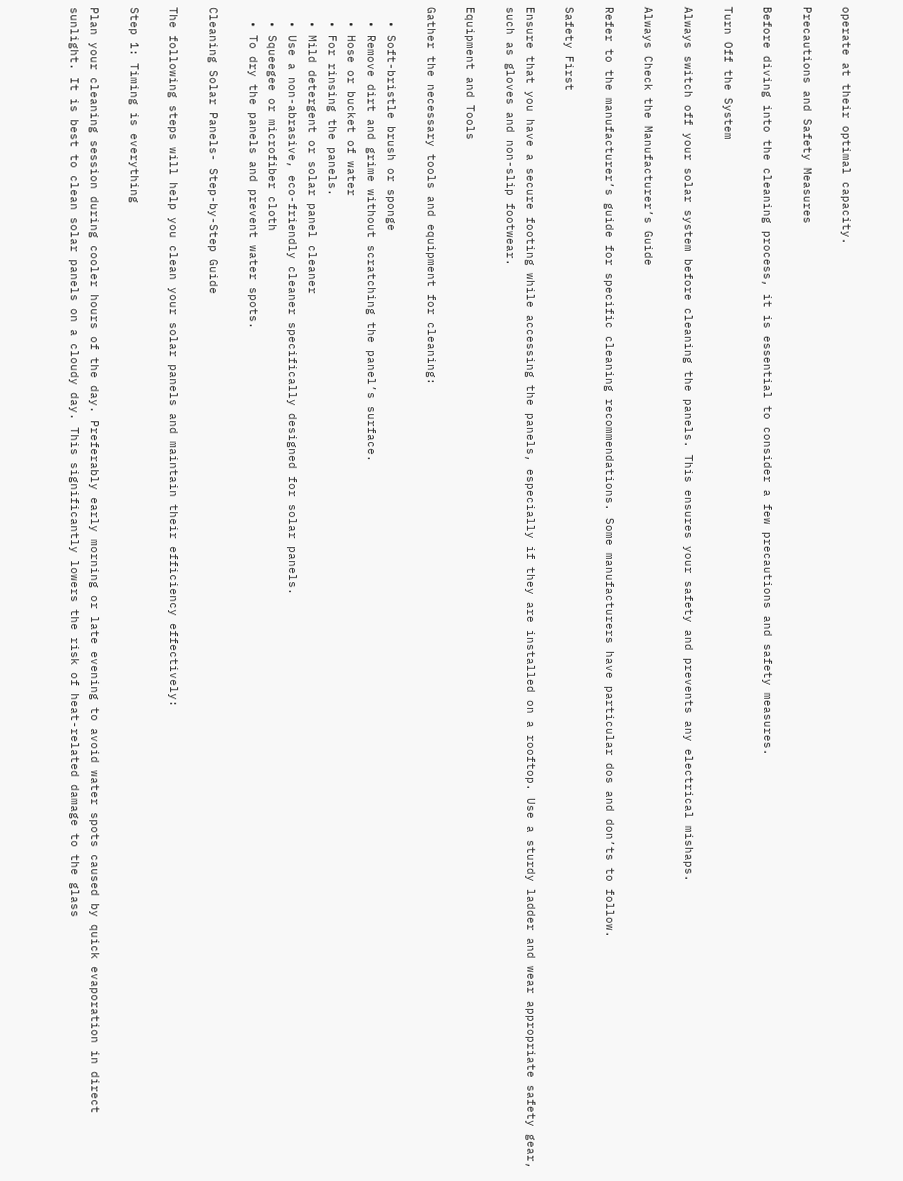operate at their optimal capacity.

Precautions and Safety Measures

Before diving into the cleaning process, it is essential to consider a few precautions and safety measures.

Turn Off the System

Always switch off your solar system before cleaning the panels. This ensures your safety and prevents any electrical mishaps.

Always Check the Manufacturer’s Guide

Refer to the manufacturer’s guide for specific cleaning recommendations. Some manufacturers have particular dos and don’ts to follow.

Safety First

Ensure that you have a secure footing while accessing the panels, especially if they are installed on a rooftop. Use a sturdy ladder and wear appropriate safety gear, such as gloves and non-slip footwear.

Equipment and Tools

Gather the necessary tools and equipment for cleaning:

  • Soft-bristle brush or sponge
  • Remove dirt and grime without scratching the panel’s surface.
  • Hose or bucket of water
  • For rinsing the panels.
  • Mild detergent or solar panel cleaner
  • Use a non-abrasive, eco-friendly cleaner specifically designed for solar panels.
  • Squeegee or microfiber cloth
  • To dry the panels and prevent water spots.

Cleaning Solar Panels- Step-by-Step Guide

The following steps will help you clean your solar panels and maintain their efficiency effectively:

Step 1: Timing is everything

Plan your cleaning session during cooler hours of the day. Preferably early morning or late evening to avoid water spots caused by quick evaporation in direct sunlight. It is best to clean solar panels on a cloudy day. This significantly lowers the risk of heat-related damage to the glass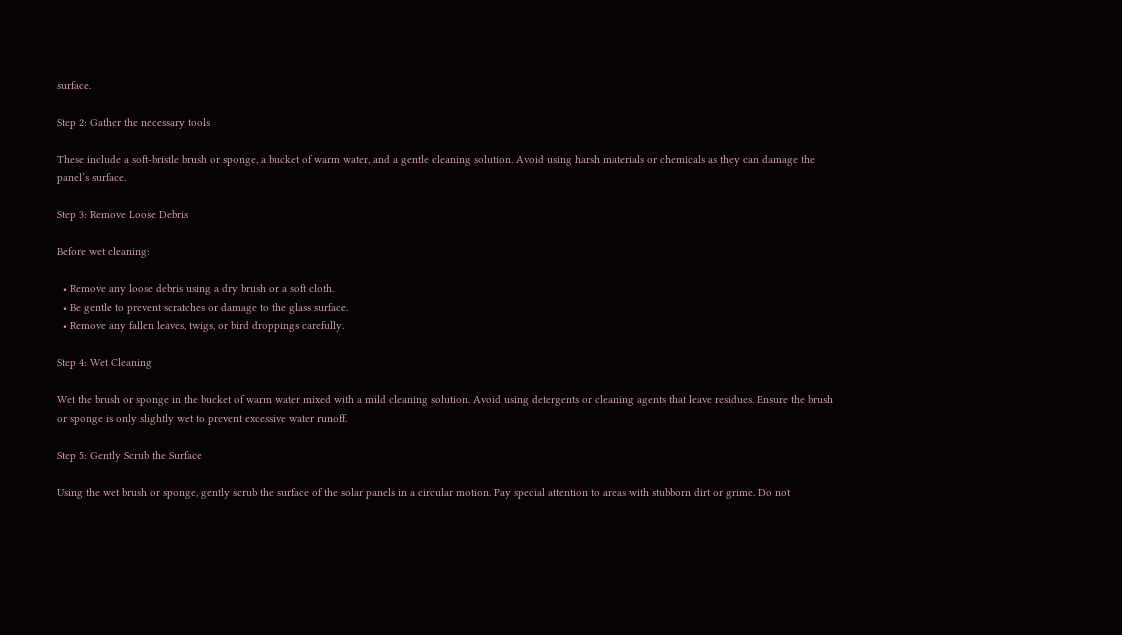surface.

Step 2: Gather the necessary tools

These include a soft-bristle brush or sponge, a bucket of warm water, and a gentle cleaning solution. Avoid using harsh materials or chemicals as they can damage the panel’s surface.

Step 3: Remove Loose Debris

Before wet cleaning:

  • Remove any loose debris using a dry brush or a soft cloth.
  • Be gentle to prevent scratches or damage to the glass surface.
  • Remove any fallen leaves, twigs, or bird droppings carefully.

Step 4: Wet Cleaning

Wet the brush or sponge in the bucket of warm water mixed with a mild cleaning solution. Avoid using detergents or cleaning agents that leave residues. Ensure the brush or sponge is only slightly wet to prevent excessive water runoff.

Step 5: Gently Scrub the Surface

Using the wet brush or sponge, gently scrub the surface of the solar panels in a circular motion. Pay special attention to areas with stubborn dirt or grime. Do not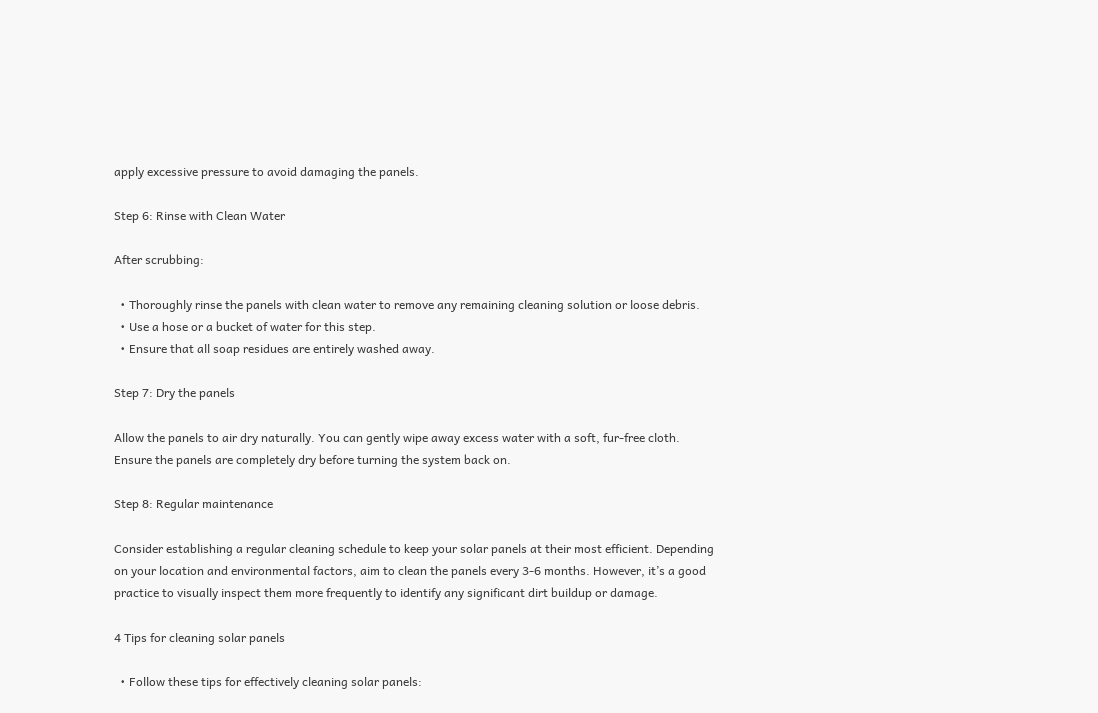apply excessive pressure to avoid damaging the panels.

Step 6: Rinse with Clean Water

After scrubbing:

  • Thoroughly rinse the panels with clean water to remove any remaining cleaning solution or loose debris.
  • Use a hose or a bucket of water for this step.
  • Ensure that all soap residues are entirely washed away.

Step 7: Dry the panels

Allow the panels to air dry naturally. You can gently wipe away excess water with a soft, fur-free cloth. Ensure the panels are completely dry before turning the system back on.

Step 8: Regular maintenance

Consider establishing a regular cleaning schedule to keep your solar panels at their most efficient. Depending on your location and environmental factors, aim to clean the panels every 3-6 months. However, it’s a good practice to visually inspect them more frequently to identify any significant dirt buildup or damage.

4 Tips for cleaning solar panels

  • Follow these tips for effectively cleaning solar panels: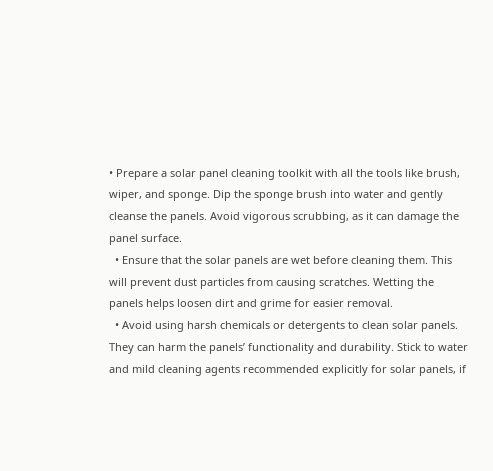• Prepare a solar panel cleaning toolkit with all the tools like brush, wiper, and sponge. Dip the sponge brush into water and gently cleanse the panels. Avoid vigorous scrubbing, as it can damage the panel surface.
  • Ensure that the solar panels are wet before cleaning them. This will prevent dust particles from causing scratches. Wetting the panels helps loosen dirt and grime for easier removal.
  • Avoid using harsh chemicals or detergents to clean solar panels. They can harm the panels’ functionality and durability. Stick to water and mild cleaning agents recommended explicitly for solar panels, if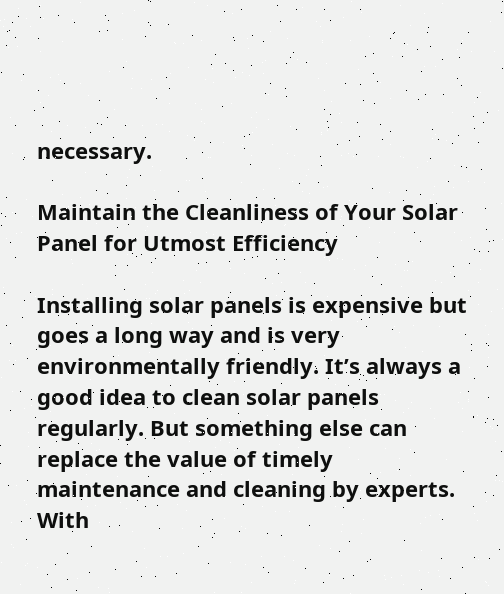necessary.

Maintain the Cleanliness of Your Solar Panel for Utmost Efficiency

Installing solar panels is expensive but goes a long way and is very environmentally friendly. It’s always a good idea to clean solar panels regularly. But something else can replace the value of timely maintenance and cleaning by experts. With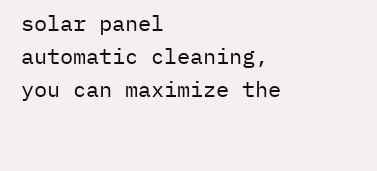solar panel automatic cleaning, you can maximize the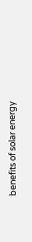benefits of solar energy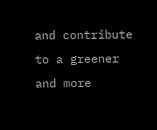and contribute to a greener and more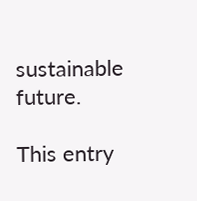sustainable future.

This entry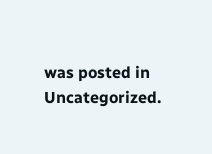was posted in Uncategorized.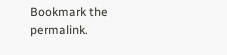Bookmark the permalink.